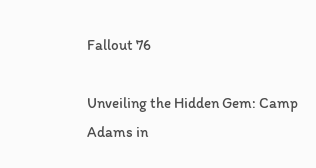Fallout 76

Unveiling the Hidden Gem: Camp Adams in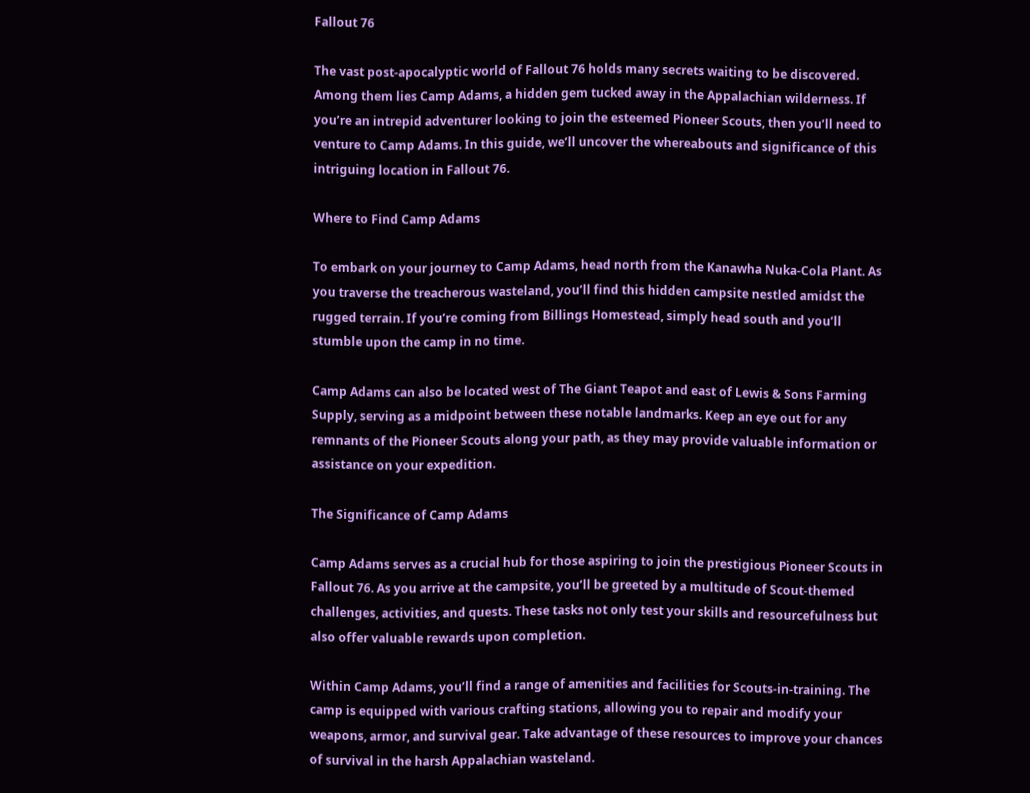Fallout 76

The vast post-apocalyptic world of Fallout 76 holds many secrets waiting to be discovered. Among them lies Camp Adams, a hidden gem tucked away in the Appalachian wilderness. If you’re an intrepid adventurer looking to join the esteemed Pioneer Scouts, then you’ll need to venture to Camp Adams. In this guide, we’ll uncover the whereabouts and significance of this intriguing location in Fallout 76.

Where to Find Camp Adams

To embark on your journey to Camp Adams, head north from the Kanawha Nuka-Cola Plant. As you traverse the treacherous wasteland, you’ll find this hidden campsite nestled amidst the rugged terrain. If you’re coming from Billings Homestead, simply head south and you’ll stumble upon the camp in no time.

Camp Adams can also be located west of The Giant Teapot and east of Lewis & Sons Farming Supply, serving as a midpoint between these notable landmarks. Keep an eye out for any remnants of the Pioneer Scouts along your path, as they may provide valuable information or assistance on your expedition.

The Significance of Camp Adams

Camp Adams serves as a crucial hub for those aspiring to join the prestigious Pioneer Scouts in Fallout 76. As you arrive at the campsite, you’ll be greeted by a multitude of Scout-themed challenges, activities, and quests. These tasks not only test your skills and resourcefulness but also offer valuable rewards upon completion.

Within Camp Adams, you’ll find a range of amenities and facilities for Scouts-in-training. The camp is equipped with various crafting stations, allowing you to repair and modify your weapons, armor, and survival gear. Take advantage of these resources to improve your chances of survival in the harsh Appalachian wasteland.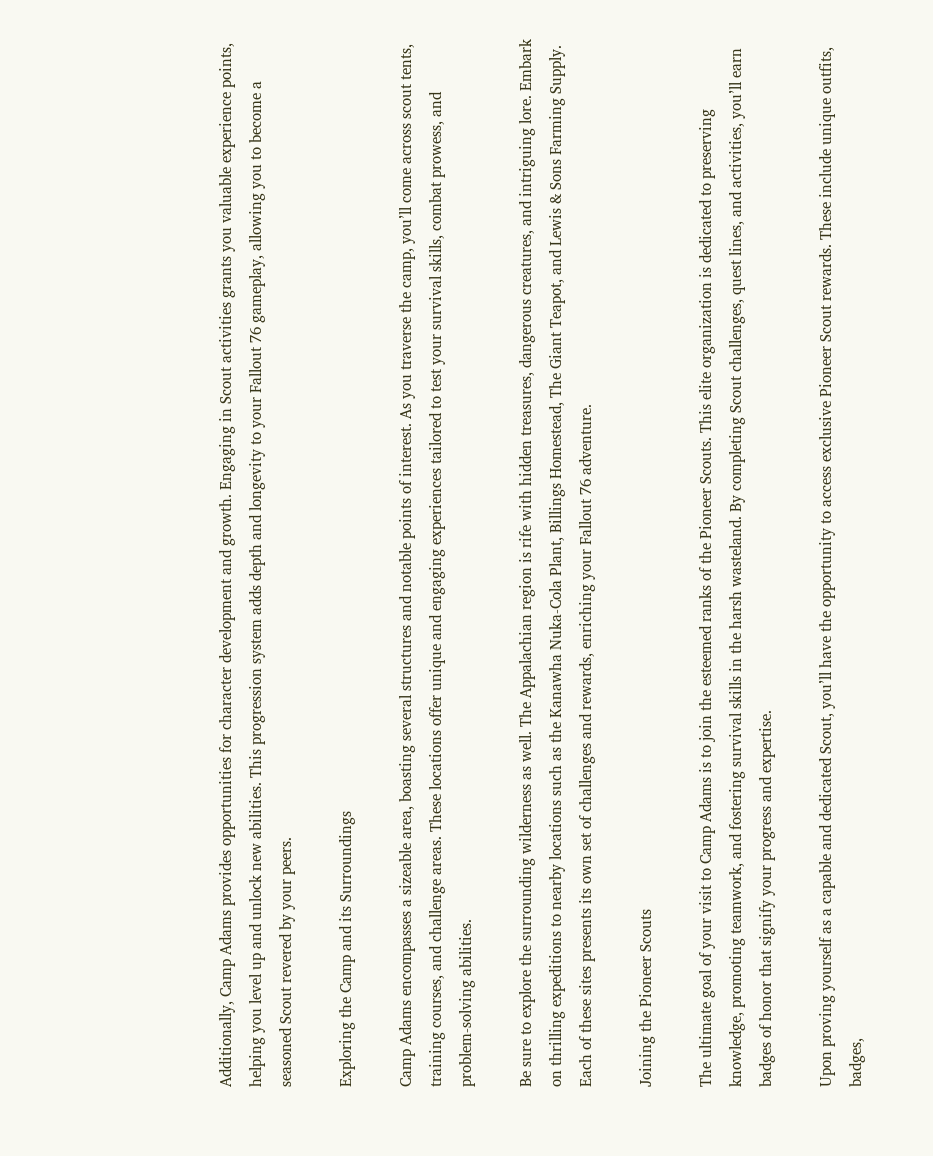Additionally, Camp Adams provides opportunities for character development and growth. Engaging in Scout activities grants you valuable experience points, helping you level up and unlock new abilities. This progression system adds depth and longevity to your Fallout 76 gameplay, allowing you to become a seasoned Scout revered by your peers.

Exploring the Camp and its Surroundings

Camp Adams encompasses a sizeable area, boasting several structures and notable points of interest. As you traverse the camp, you’ll come across scout tents, training courses, and challenge areas. These locations offer unique and engaging experiences tailored to test your survival skills, combat prowess, and problem-solving abilities.

Be sure to explore the surrounding wilderness as well. The Appalachian region is rife with hidden treasures, dangerous creatures, and intriguing lore. Embark on thrilling expeditions to nearby locations such as the Kanawha Nuka-Cola Plant, Billings Homestead, The Giant Teapot, and Lewis & Sons Farming Supply. Each of these sites presents its own set of challenges and rewards, enriching your Fallout 76 adventure.

Joining the Pioneer Scouts

The ultimate goal of your visit to Camp Adams is to join the esteemed ranks of the Pioneer Scouts. This elite organization is dedicated to preserving knowledge, promoting teamwork, and fostering survival skills in the harsh wasteland. By completing Scout challenges, quest lines, and activities, you’ll earn badges of honor that signify your progress and expertise.

Upon proving yourself as a capable and dedicated Scout, you’ll have the opportunity to access exclusive Pioneer Scout rewards. These include unique outfits, badges,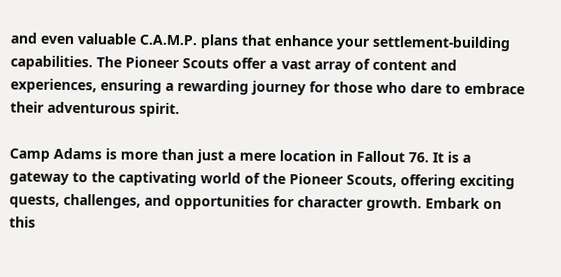and even valuable C.A.M.P. plans that enhance your settlement-building capabilities. The Pioneer Scouts offer a vast array of content and experiences, ensuring a rewarding journey for those who dare to embrace their adventurous spirit.

Camp Adams is more than just a mere location in Fallout 76. It is a gateway to the captivating world of the Pioneer Scouts, offering exciting quests, challenges, and opportunities for character growth. Embark on this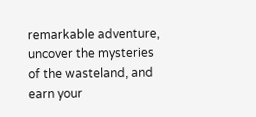remarkable adventure, uncover the mysteries of the wasteland, and earn your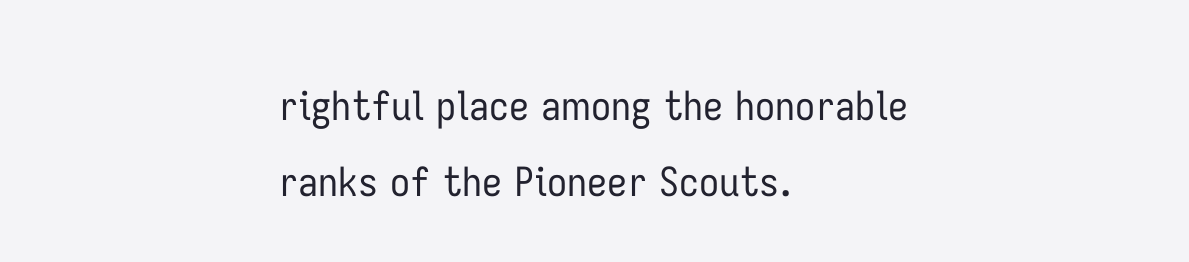rightful place among the honorable ranks of the Pioneer Scouts.